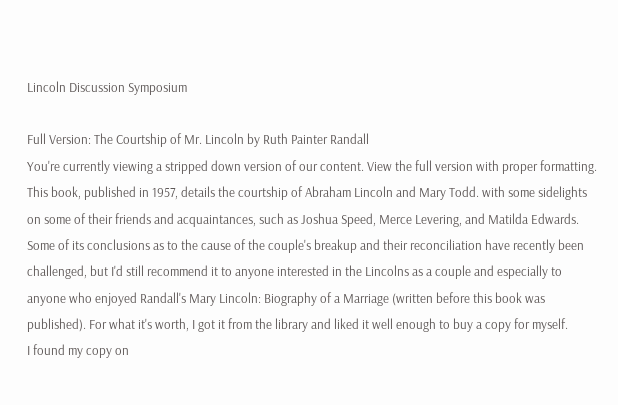Lincoln Discussion Symposium

Full Version: The Courtship of Mr. Lincoln by Ruth Painter Randall
You're currently viewing a stripped down version of our content. View the full version with proper formatting.
This book, published in 1957, details the courtship of Abraham Lincoln and Mary Todd. with some sidelights on some of their friends and acquaintances, such as Joshua Speed, Merce Levering, and Matilda Edwards. Some of its conclusions as to the cause of the couple's breakup and their reconciliation have recently been challenged, but I'd still recommend it to anyone interested in the Lincolns as a couple and especially to anyone who enjoyed Randall's Mary Lincoln: Biography of a Marriage (written before this book was published). For what it's worth, I got it from the library and liked it well enough to buy a copy for myself.
I found my copy on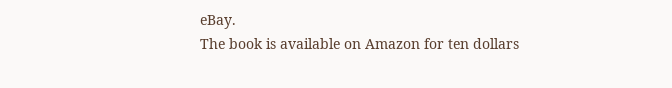eBay.
The book is available on Amazon for ten dollars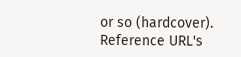or so (hardcover).
Reference URL's